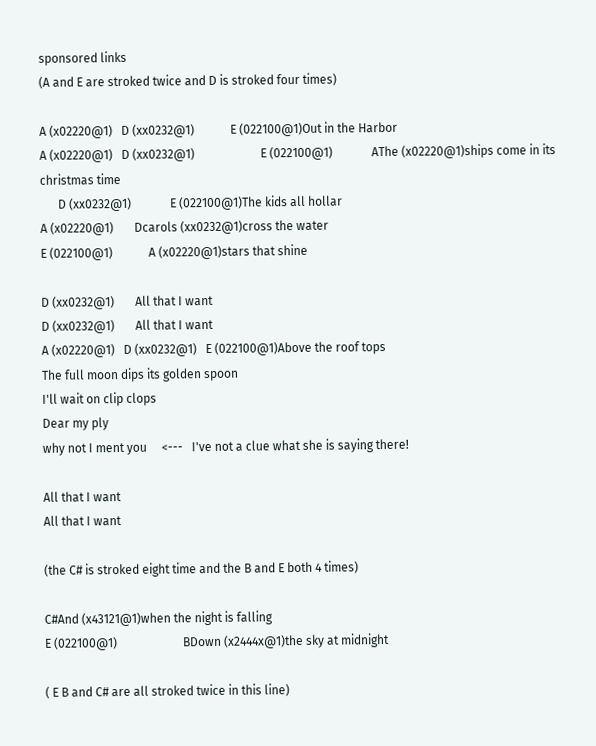sponsored links
(A and E are stroked twice and D is stroked four times)

A (x02220@1)   D (xx0232@1)            E (022100@1)Out in the Harbor
A (x02220@1)   D (xx0232@1)                      E (022100@1)             AThe (x02220@1)ships come in its christmas time
      D (xx0232@1)             E (022100@1)The kids all hollar
A (x02220@1)       Dcarols (xx0232@1)cross the water
E (022100@1)            A (x02220@1)stars that shine

D (xx0232@1)       All that I want
D (xx0232@1)       All that I want
A (x02220@1)   D (xx0232@1)   E (022100@1)Above the roof tops
The full moon dips its golden spoon
I'll wait on clip clops
Dear my ply
why not I ment you     <---   I've not a clue what she is saying there!

All that I want
All that I want

(the C# is stroked eight time and the B and E both 4 times)

C#And (x43121@1)when the night is falling
E (022100@1)                      BDown (x2444x@1)the sky at midnight

( E B and C# are all stroked twice in this line)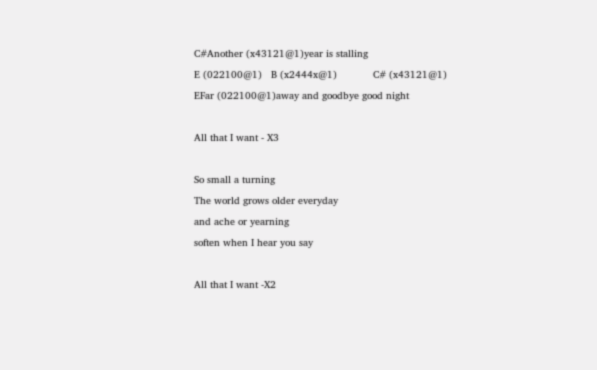C#Another (x43121@1)year is stalling
E (022100@1)   B (x2444x@1)            C# (x43121@1)         EFar (022100@1)away and goodbye good night

All that I want - X3

So small a turning
The world grows older everyday
and ache or yearning
soften when I hear you say

All that I want -X2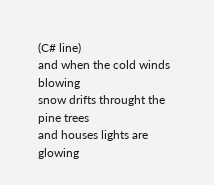(C# line)
and when the cold winds blowing
snow drifts throught the pine trees
and houses lights are glowing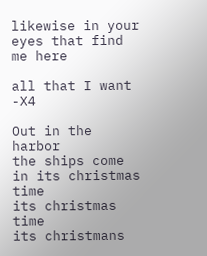likewise in your eyes that find me here

all that I want -X4

Out in the harbor
the ships come in its christmas time
its christmas time
its christmans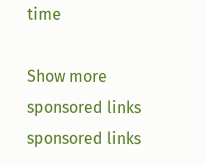time

Show more
sponsored links
sponsored links